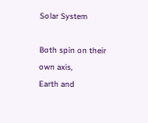Solar System

Both spin on their own axis,
Earth and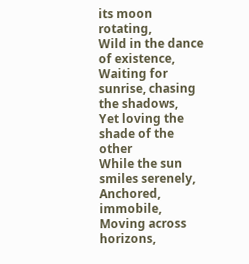its moon rotating,
Wild in the dance of existence,
Waiting for sunrise, chasing the shadows,
Yet loving the shade of the other
While the sun smiles serenely,
Anchored, immobile,
Moving across horizons,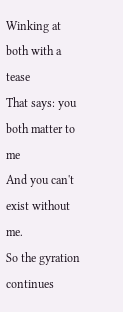Winking at both with a tease
That says: you both matter to me
And you can't exist without me.
So the gyration continues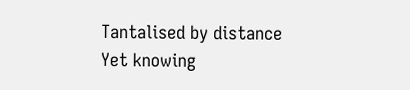Tantalised by distance
Yet knowing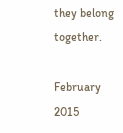they belong together.

February 2015